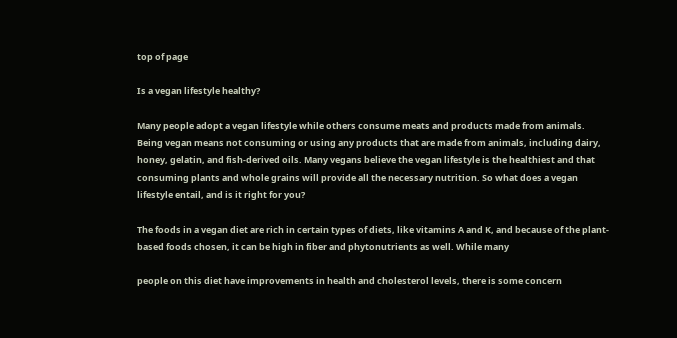top of page

Is a vegan lifestyle healthy?

Many people adopt a vegan lifestyle while others consume meats and products made from animals. Being vegan means not consuming or using any products that are made from animals, including dairy, honey, gelatin, and fish-derived oils. Many vegans believe the vegan lifestyle is the healthiest and that consuming plants and whole grains will provide all the necessary nutrition. So what does a vegan lifestyle entail, and is it right for you?

The foods in a vegan diet are rich in certain types of diets, like vitamins A and K, and because of the plant-based foods chosen, it can be high in fiber and phytonutrients as well. While many

people on this diet have improvements in health and cholesterol levels, there is some concern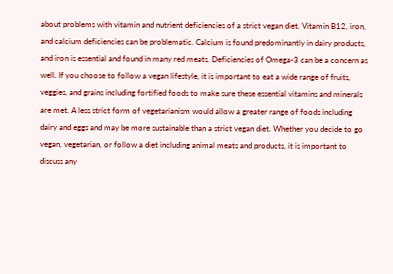about problems with vitamin and nutrient deficiencies of a strict vegan diet. Vitamin B12, iron, and calcium deficiencies can be problematic. Calcium is found predominantly in dairy products, and iron is essential and found in many red meats. Deficiencies of Omega-3 can be a concern as well. If you choose to follow a vegan lifestyle, it is important to eat a wide range of fruits, veggies, and grains including fortified foods to make sure these essential vitamins and minerals are met. A less strict form of vegetarianism would allow a greater range of foods including dairy and eggs and may be more sustainable than a strict vegan diet. Whether you decide to go vegan, vegetarian, or follow a diet including animal meats and products, it is important to discuss any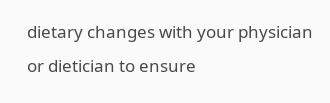dietary changes with your physician or dietician to ensure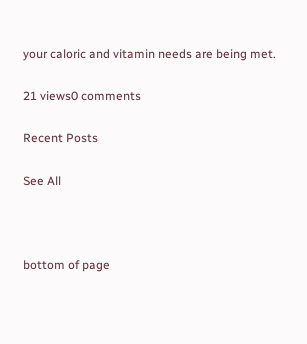your caloric and vitamin needs are being met.

21 views0 comments

Recent Posts

See All



bottom of page